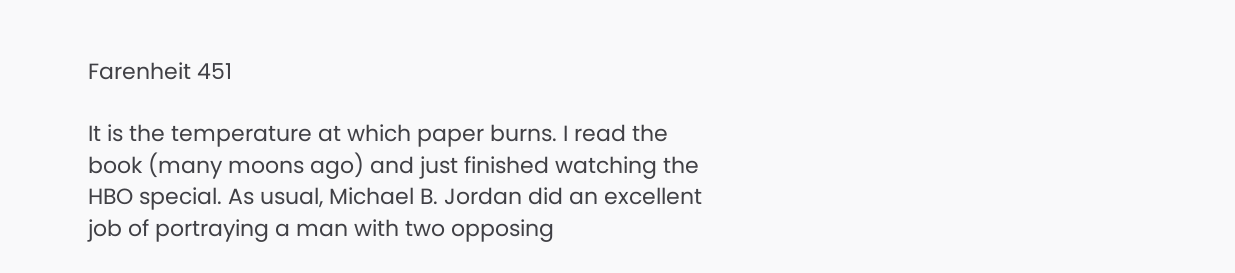Farenheit 451

It is the temperature at which paper burns. I read the book (many moons ago) and just finished watching the HBO special. As usual, Michael B. Jordan did an excellent job of portraying a man with two opposing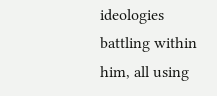ideologies battling within him, all using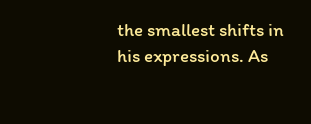the smallest shifts in his expressions. As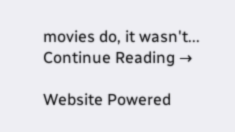movies do, it wasn't... Continue Reading →

Website Powered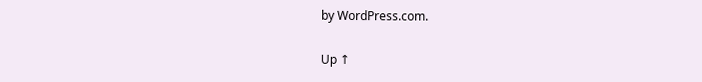by WordPress.com.

Up ↑